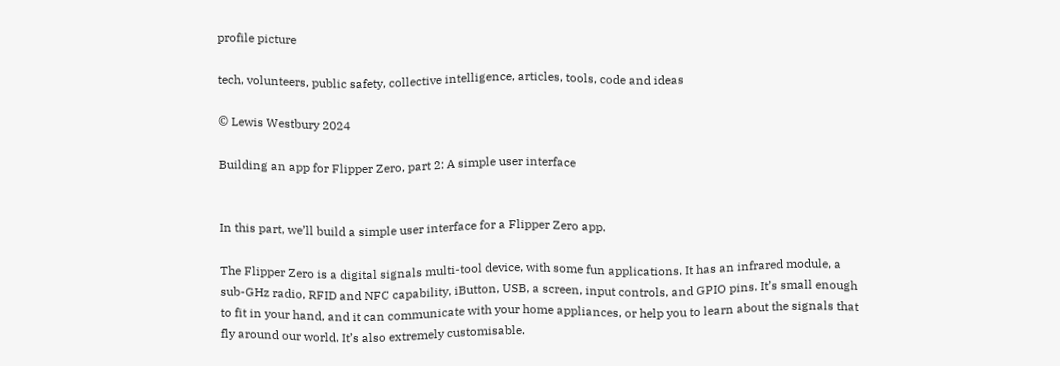profile picture

tech, volunteers, public safety, collective intelligence, articles, tools, code and ideas

© Lewis Westbury 2024

Building an app for Flipper Zero, part 2: A simple user interface


In this part, we’ll build a simple user interface for a Flipper Zero app.

The Flipper Zero is a digital signals multi-tool device, with some fun applications. It has an infrared module, a sub-GHz radio, RFID and NFC capability, iButton, USB, a screen, input controls, and GPIO pins. It’s small enough to fit in your hand, and it can communicate with your home appliances, or help you to learn about the signals that fly around our world. It’s also extremely customisable.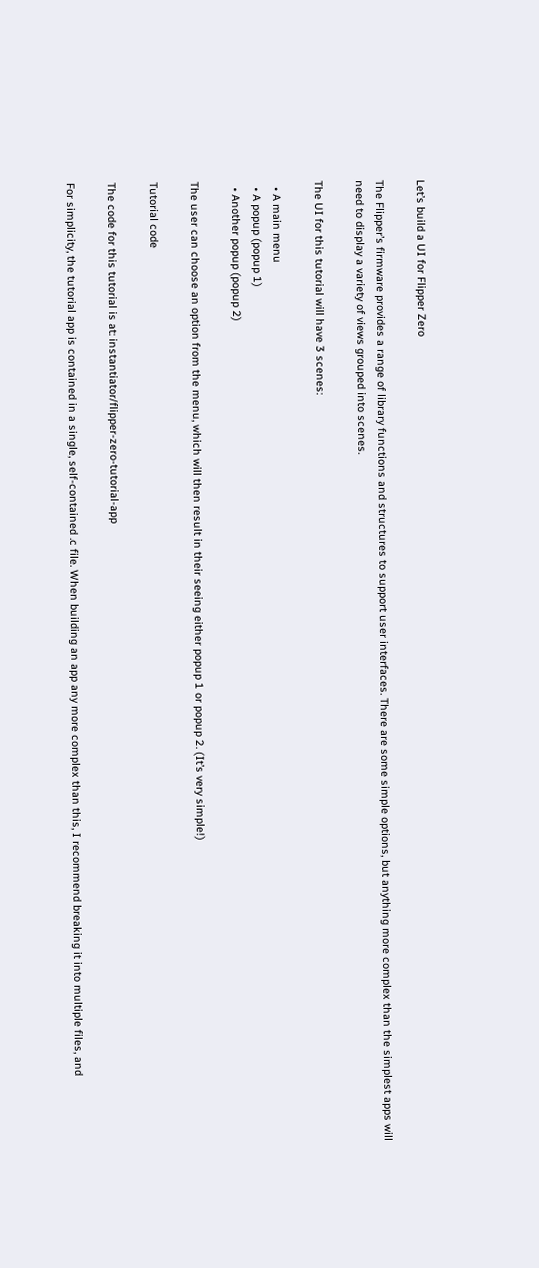Let’s build a UI for Flipper Zero

The Flipper’s firmware provides a range of library functions and structures to support user interfaces. There are some simple options, but anything more complex than the simplest apps will need to display a variety of views grouped into scenes.

The UI for this tutorial will have 3 scenes:

  • A main menu
  • A popup (popup 1)
  • Another popup (popup 2)

The user can choose an option from the menu, which will then result in their seeing either popup 1 or popup 2. (It’s very simple!)

Tutorial code

The code for this tutorial is at: instantiator/flipper-zero-tutorial-app

For simplicity, the tutorial app is contained in a single, self-contained .c file. When building an app any more complex than this, I recommend breaking it into multiple files, and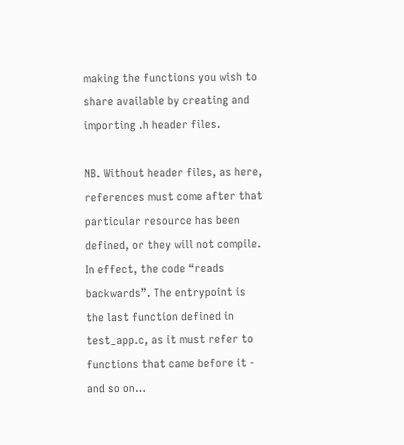making the functions you wish to share available by creating and importing .h header files.

NB. Without header files, as here, references must come after that particular resource has been defined, or they will not compile. In effect, the code “reads backwards”. The entrypoint is the last function defined in test_app.c, as it must refer to functions that came before it - and so on…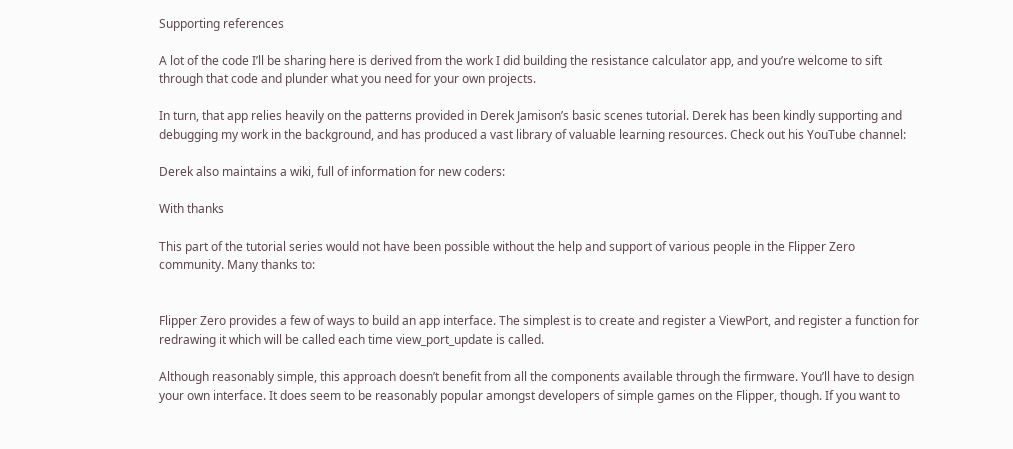Supporting references

A lot of the code I’ll be sharing here is derived from the work I did building the resistance calculator app, and you’re welcome to sift through that code and plunder what you need for your own projects.

In turn, that app relies heavily on the patterns provided in Derek Jamison’s basic scenes tutorial. Derek has been kindly supporting and debugging my work in the background, and has produced a vast library of valuable learning resources. Check out his YouTube channel:

Derek also maintains a wiki, full of information for new coders:

With thanks

This part of the tutorial series would not have been possible without the help and support of various people in the Flipper Zero community. Many thanks to:


Flipper Zero provides a few of ways to build an app interface. The simplest is to create and register a ViewPort, and register a function for redrawing it which will be called each time view_port_update is called.

Although reasonably simple, this approach doesn’t benefit from all the components available through the firmware. You’ll have to design your own interface. It does seem to be reasonably popular amongst developers of simple games on the Flipper, though. If you want to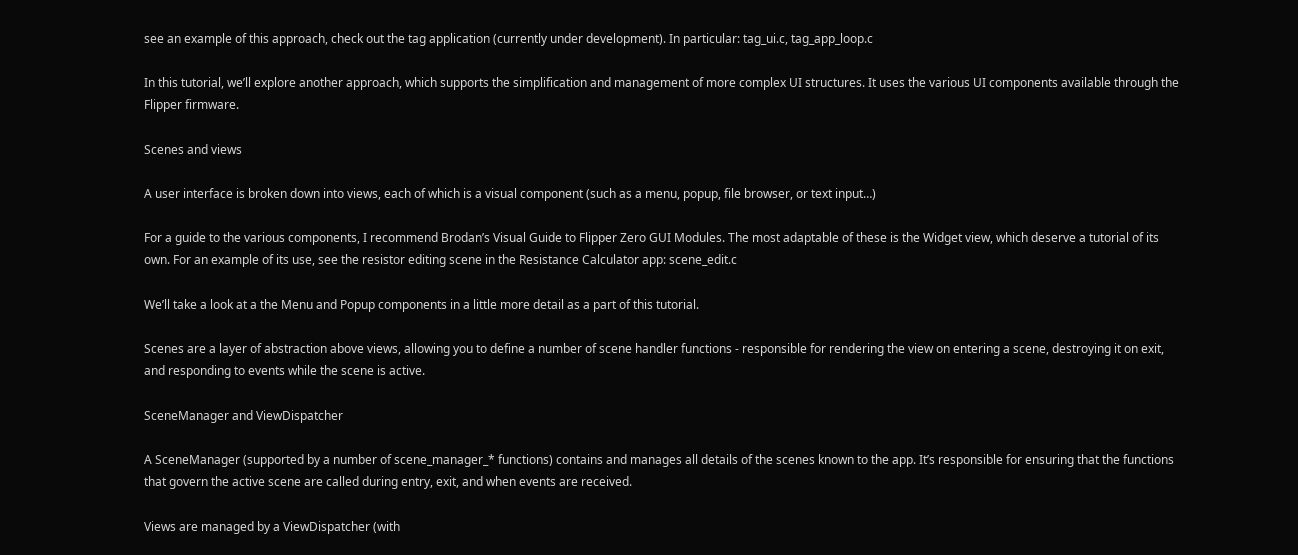see an example of this approach, check out the tag application (currently under development). In particular: tag_ui.c, tag_app_loop.c

In this tutorial, we’ll explore another approach, which supports the simplification and management of more complex UI structures. It uses the various UI components available through the Flipper firmware.

Scenes and views

A user interface is broken down into views, each of which is a visual component (such as a menu, popup, file browser, or text input…)

For a guide to the various components, I recommend Brodan’s Visual Guide to Flipper Zero GUI Modules. The most adaptable of these is the Widget view, which deserve a tutorial of its own. For an example of its use, see the resistor editing scene in the Resistance Calculator app: scene_edit.c

We’ll take a look at a the Menu and Popup components in a little more detail as a part of this tutorial.

Scenes are a layer of abstraction above views, allowing you to define a number of scene handler functions - responsible for rendering the view on entering a scene, destroying it on exit, and responding to events while the scene is active.

SceneManager and ViewDispatcher

A SceneManager (supported by a number of scene_manager_* functions) contains and manages all details of the scenes known to the app. It’s responsible for ensuring that the functions that govern the active scene are called during entry, exit, and when events are received.

Views are managed by a ViewDispatcher (with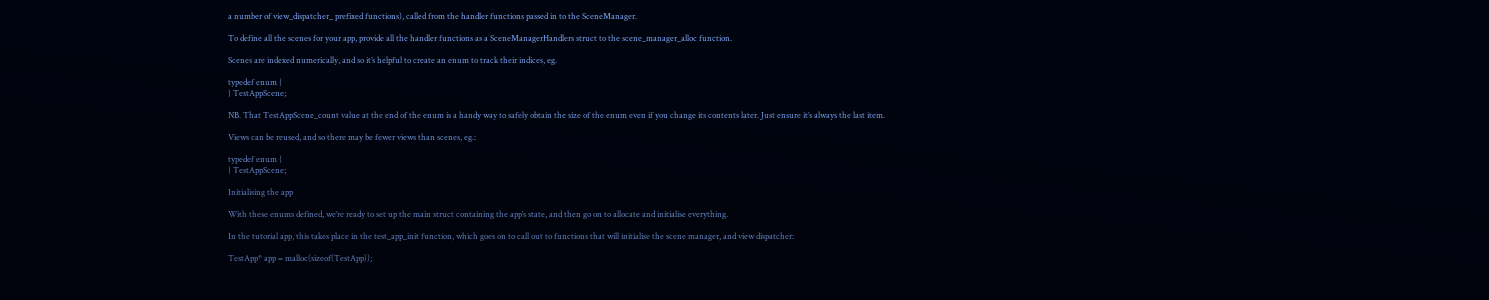a number of view_dispatcher_ prefixed functions), called from the handler functions passed in to the SceneManager.

To define all the scenes for your app, provide all the handler functions as a SceneManagerHandlers struct to the scene_manager_alloc function.

Scenes are indexed numerically, and so it’s helpful to create an enum to track their indices, eg.

typedef enum {
} TestAppScene;

NB. That TestAppScene_count value at the end of the enum is a handy way to safely obtain the size of the enum even if you change its contents later. Just ensure it’s always the last item.

Views can be reused, and so there may be fewer views than scenes, eg.:

typedef enum {
} TestAppScene;

Initialising the app

With these enums defined, we’re ready to set up the main struct containing the app’s state, and then go on to allocate and initialise everything.

In the tutorial app, this takes place in the test_app_init function, which goes on to call out to functions that will initialise the scene manager, and view dispatcher:

TestApp* app = malloc(sizeof(TestApp));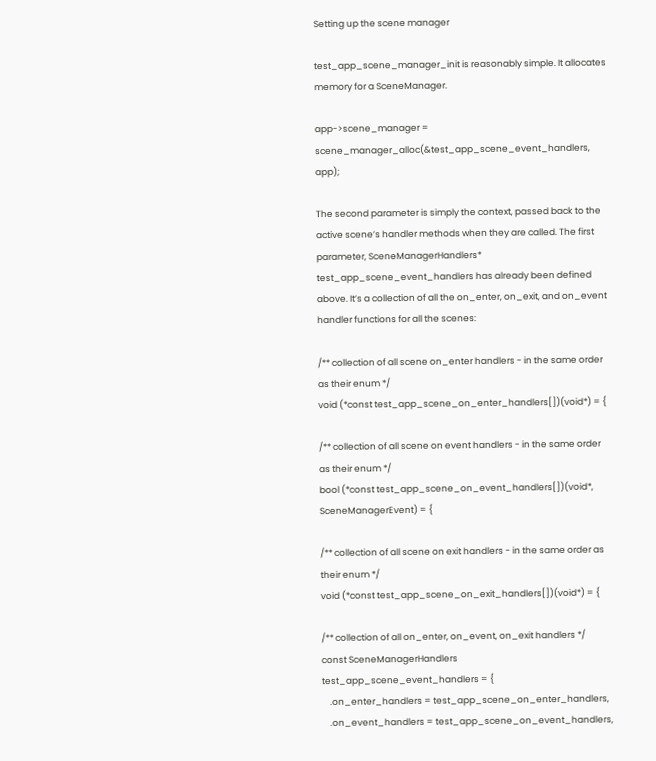Setting up the scene manager

test_app_scene_manager_init is reasonably simple. It allocates memory for a SceneManager.

app->scene_manager = scene_manager_alloc(&test_app_scene_event_handlers, app);

The second parameter is simply the context, passed back to the active scene’s handler methods when they are called. The first parameter, SceneManagerHandlers* test_app_scene_event_handlers has already been defined above. It’s a collection of all the on_enter, on_exit, and on_event handler functions for all the scenes:

/** collection of all scene on_enter handlers - in the same order as their enum */
void (*const test_app_scene_on_enter_handlers[])(void*) = {

/** collection of all scene on event handlers - in the same order as their enum */
bool (*const test_app_scene_on_event_handlers[])(void*, SceneManagerEvent) = {

/** collection of all scene on exit handlers - in the same order as their enum */
void (*const test_app_scene_on_exit_handlers[])(void*) = {

/** collection of all on_enter, on_event, on_exit handlers */
const SceneManagerHandlers test_app_scene_event_handlers = {
    .on_enter_handlers = test_app_scene_on_enter_handlers,
    .on_event_handlers = test_app_scene_on_event_handlers,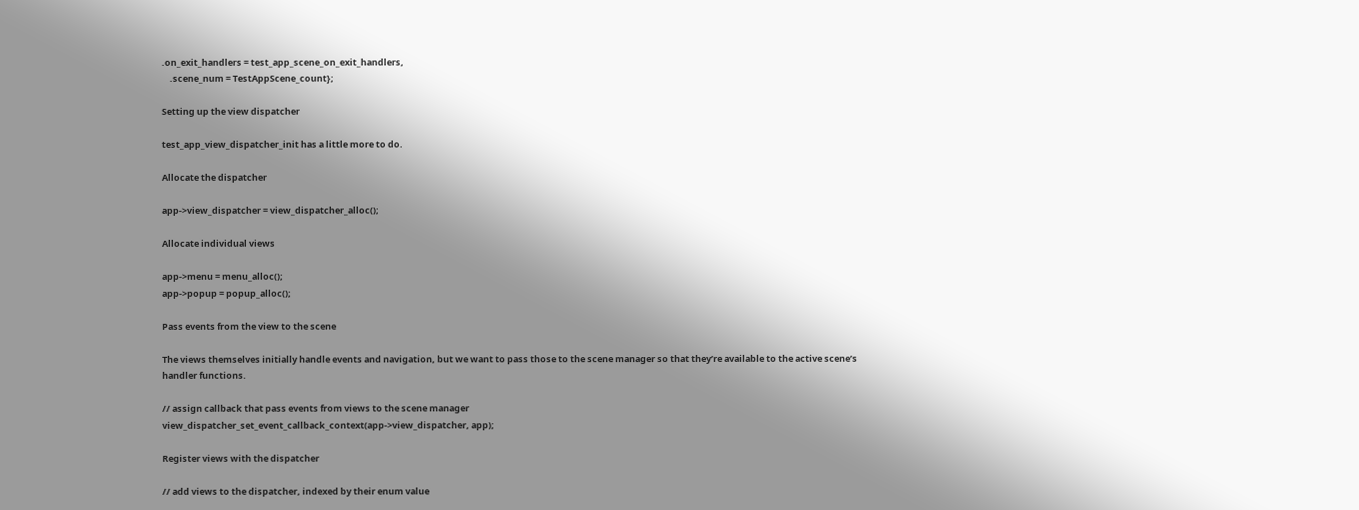.on_exit_handlers = test_app_scene_on_exit_handlers,
    .scene_num = TestAppScene_count};

Setting up the view dispatcher

test_app_view_dispatcher_init has a little more to do.

Allocate the dispatcher

app->view_dispatcher = view_dispatcher_alloc();

Allocate individual views

app->menu = menu_alloc();
app->popup = popup_alloc();

Pass events from the view to the scene

The views themselves initially handle events and navigation, but we want to pass those to the scene manager so that they’re available to the active scene’s handler functions.

// assign callback that pass events from views to the scene manager
view_dispatcher_set_event_callback_context(app->view_dispatcher, app);

Register views with the dispatcher

// add views to the dispatcher, indexed by their enum value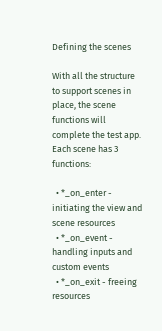Defining the scenes

With all the structure to support scenes in place, the scene functions will complete the test app. Each scene has 3 functions:

  • *_on_enter - initiating the view and scene resources
  • *_on_event - handling inputs and custom events
  • *_on_exit - freeing resources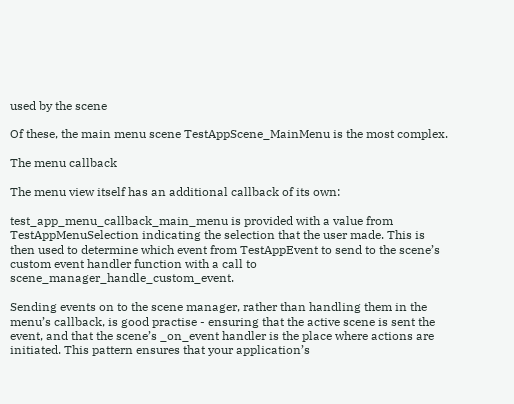used by the scene

Of these, the main menu scene TestAppScene_MainMenu is the most complex.

The menu callback

The menu view itself has an additional callback of its own:

test_app_menu_callback_main_menu is provided with a value from TestAppMenuSelection indicating the selection that the user made. This is then used to determine which event from TestAppEvent to send to the scene’s custom event handler function with a call to scene_manager_handle_custom_event.

Sending events on to the scene manager, rather than handling them in the menu’s callback, is good practise - ensuring that the active scene is sent the event, and that the scene’s _on_event handler is the place where actions are initiated. This pattern ensures that your application’s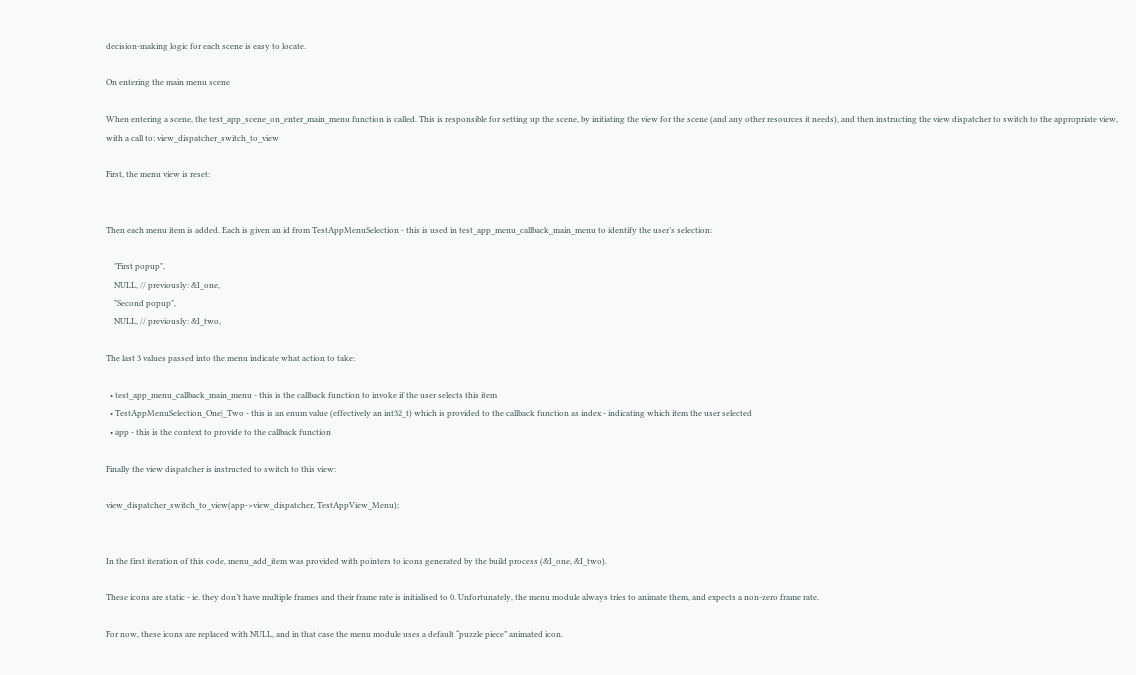decision-making logic for each scene is easy to locate.

On entering the main menu scene

When entering a scene, the test_app_scene_on_enter_main_menu function is called. This is responsible for setting up the scene, by initiating the view for the scene (and any other resources it needs), and then instructing the view dispatcher to switch to the appropriate view, with a call to: view_dispatcher_switch_to_view

First, the menu view is reset:


Then each menu item is added. Each is given an id from TestAppMenuSelection - this is used in test_app_menu_callback_main_menu to identify the user’s selection:

    "First popup",
    NULL, // previously: &I_one,
    "Second popup",
    NULL, // previously: &I_two,

The last 3 values passed into the menu indicate what action to take:

  • test_app_menu_callback_main_menu - this is the callback function to invoke if the user selects this item
  • TestAppMenuSelection_One|_Two - this is an enum value (effectively an int32_t) which is provided to the callback function as index - indicating which item the user selected
  • app - this is the context to provide to the callback function

Finally the view dispatcher is instructed to switch to this view:

view_dispatcher_switch_to_view(app->view_dispatcher, TestAppView_Menu);


In the first iteration of this code, menu_add_item was provided with pointers to icons generated by the build process (&I_one, &I_two).

These icons are static - ie. they don’t have multiple frames and their frame rate is initialised to 0. Unfortunately, the menu module always tries to animate them, and expects a non-zero frame rate.

For now, these icons are replaced with NULL, and in that case the menu module uses a default “puzzle piece” animated icon.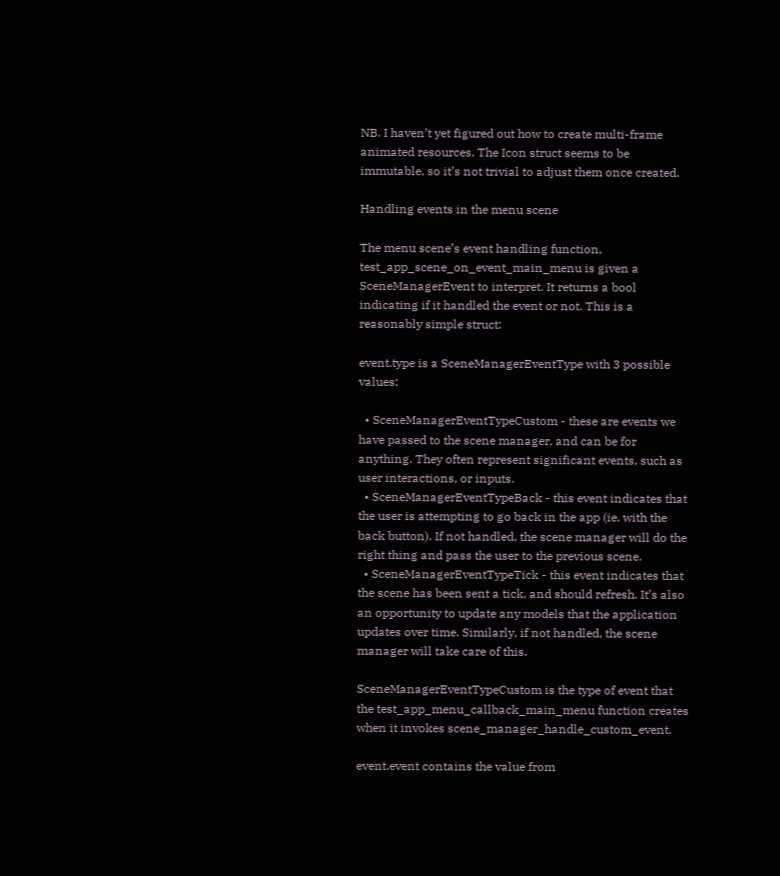NB. I haven’t yet figured out how to create multi-frame animated resources. The Icon struct seems to be immutable, so it’s not trivial to adjust them once created.

Handling events in the menu scene

The menu scene’s event handling function, test_app_scene_on_event_main_menu is given a SceneManagerEvent to interpret. It returns a bool indicating if it handled the event or not. This is a reasonably simple struct:

event.type is a SceneManagerEventType with 3 possible values:

  • SceneManagerEventTypeCustom - these are events we have passed to the scene manager, and can be for anything. They often represent significant events, such as user interactions, or inputs.
  • SceneManagerEventTypeBack - this event indicates that the user is attempting to go back in the app (ie. with the back button). If not handled, the scene manager will do the right thing and pass the user to the previous scene.
  • SceneManagerEventTypeTick - this event indicates that the scene has been sent a tick, and should refresh. It’s also an opportunity to update any models that the application updates over time. Similarly, if not handled, the scene manager will take care of this.

SceneManagerEventTypeCustom is the type of event that the test_app_menu_callback_main_menu function creates when it invokes scene_manager_handle_custom_event.

event.event contains the value from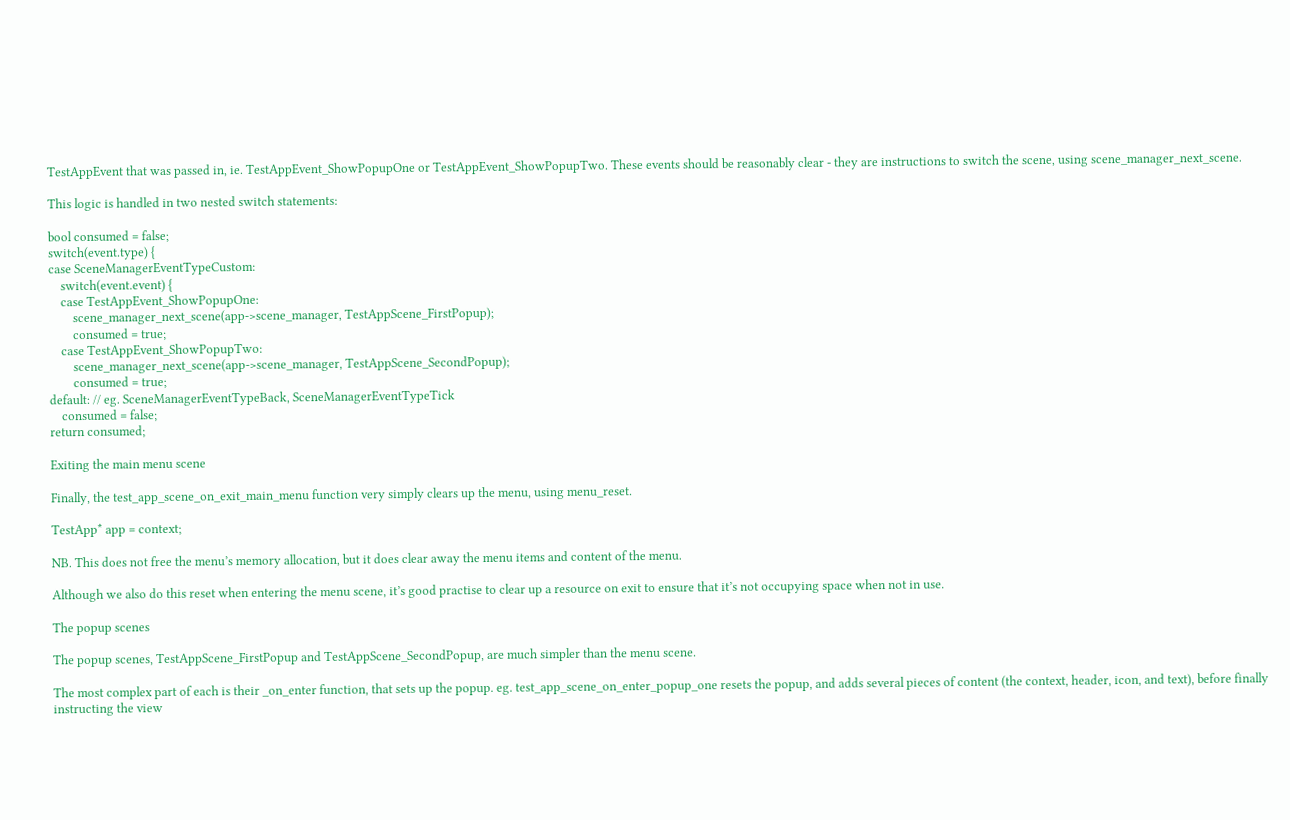TestAppEvent that was passed in, ie. TestAppEvent_ShowPopupOne or TestAppEvent_ShowPopupTwo. These events should be reasonably clear - they are instructions to switch the scene, using scene_manager_next_scene.

This logic is handled in two nested switch statements:

bool consumed = false;
switch(event.type) {
case SceneManagerEventTypeCustom:
    switch(event.event) {
    case TestAppEvent_ShowPopupOne:
        scene_manager_next_scene(app->scene_manager, TestAppScene_FirstPopup);
        consumed = true;
    case TestAppEvent_ShowPopupTwo:
        scene_manager_next_scene(app->scene_manager, TestAppScene_SecondPopup);
        consumed = true;
default: // eg. SceneManagerEventTypeBack, SceneManagerEventTypeTick
    consumed = false;
return consumed;

Exiting the main menu scene

Finally, the test_app_scene_on_exit_main_menu function very simply clears up the menu, using menu_reset.

TestApp* app = context;

NB. This does not free the menu’s memory allocation, but it does clear away the menu items and content of the menu.

Although we also do this reset when entering the menu scene, it’s good practise to clear up a resource on exit to ensure that it’s not occupying space when not in use.

The popup scenes

The popup scenes, TestAppScene_FirstPopup and TestAppScene_SecondPopup, are much simpler than the menu scene.

The most complex part of each is their _on_enter function, that sets up the popup. eg. test_app_scene_on_enter_popup_one resets the popup, and adds several pieces of content (the context, header, icon, and text), before finally instructing the view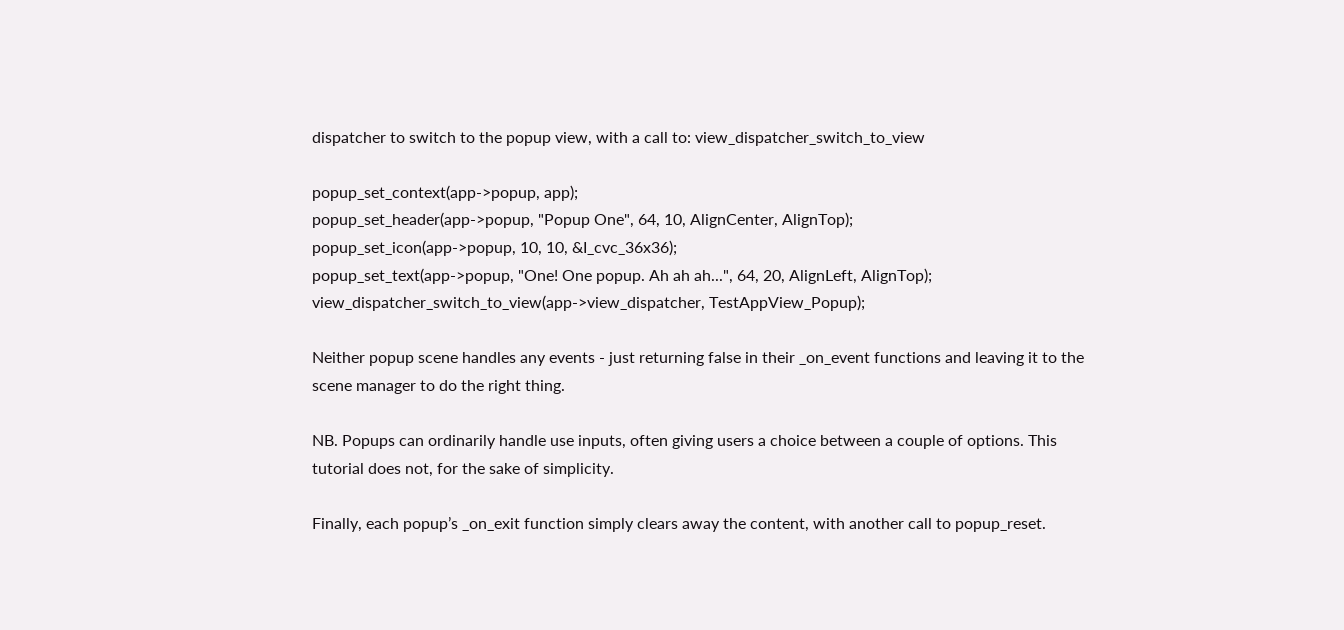dispatcher to switch to the popup view, with a call to: view_dispatcher_switch_to_view

popup_set_context(app->popup, app);
popup_set_header(app->popup, "Popup One", 64, 10, AlignCenter, AlignTop);
popup_set_icon(app->popup, 10, 10, &I_cvc_36x36);
popup_set_text(app->popup, "One! One popup. Ah ah ah...", 64, 20, AlignLeft, AlignTop);
view_dispatcher_switch_to_view(app->view_dispatcher, TestAppView_Popup);

Neither popup scene handles any events - just returning false in their _on_event functions and leaving it to the scene manager to do the right thing.

NB. Popups can ordinarily handle use inputs, often giving users a choice between a couple of options. This tutorial does not, for the sake of simplicity.

Finally, each popup’s _on_exit function simply clears away the content, with another call to popup_reset.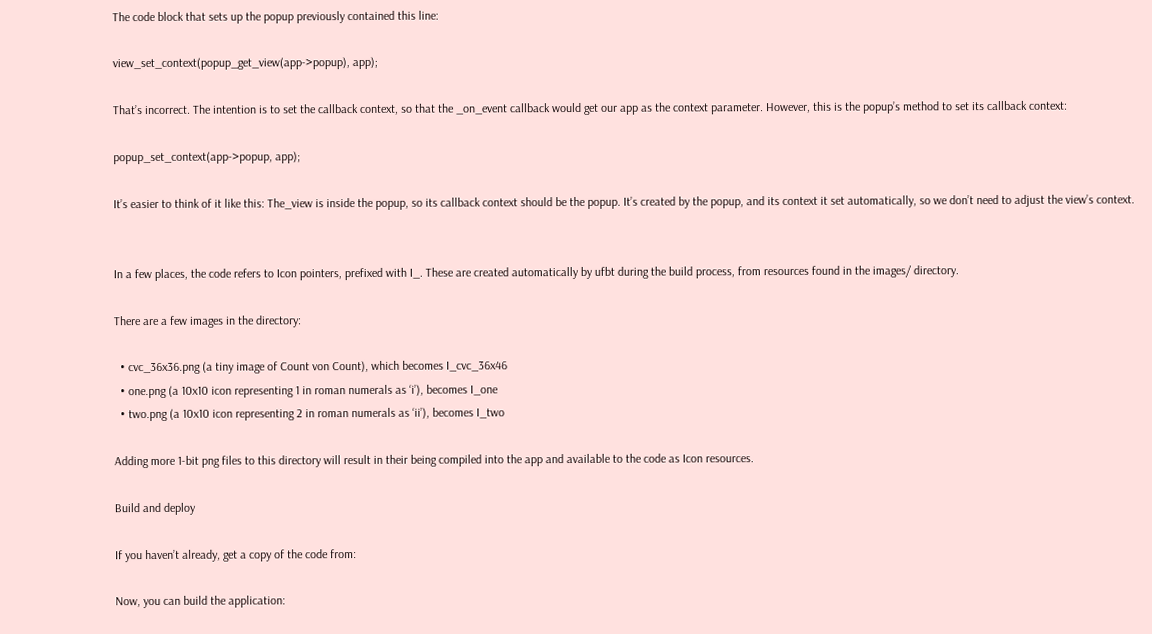The code block that sets up the popup previously contained this line:

view_set_context(popup_get_view(app->popup), app);

That’s incorrect. The intention is to set the callback context, so that the _on_event callback would get our app as the context parameter. However, this is the popup’s method to set its callback context:

popup_set_context(app->popup, app);

It’s easier to think of it like this: The_view is inside the popup, so its callback context should be the popup. It’s created by the popup, and its context it set automatically, so we don’t need to adjust the view’s context.


In a few places, the code refers to Icon pointers, prefixed with I_. These are created automatically by ufbt during the build process, from resources found in the images/ directory.

There are a few images in the directory:

  • cvc_36x36.png (a tiny image of Count von Count), which becomes I_cvc_36x46
  • one.png (a 10x10 icon representing 1 in roman numerals as ‘i’), becomes I_one
  • two.png (a 10x10 icon representing 2 in roman numerals as ‘ii’), becomes I_two

Adding more 1-bit png files to this directory will result in their being compiled into the app and available to the code as Icon resources.

Build and deploy

If you haven’t already, get a copy of the code from:

Now, you can build the application: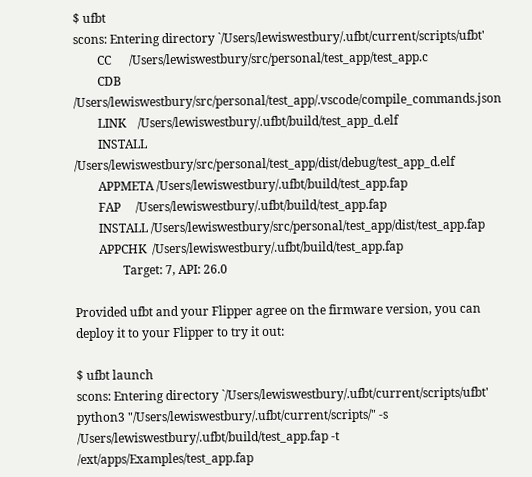$ ufbt
scons: Entering directory `/Users/lewiswestbury/.ufbt/current/scripts/ufbt'
        CC      /Users/lewiswestbury/src/personal/test_app/test_app.c
        CDB     /Users/lewiswestbury/src/personal/test_app/.vscode/compile_commands.json
        LINK    /Users/lewiswestbury/.ufbt/build/test_app_d.elf
        INSTALL /Users/lewiswestbury/src/personal/test_app/dist/debug/test_app_d.elf
        APPMETA /Users/lewiswestbury/.ufbt/build/test_app.fap
        FAP     /Users/lewiswestbury/.ufbt/build/test_app.fap
        INSTALL /Users/lewiswestbury/src/personal/test_app/dist/test_app.fap
        APPCHK  /Users/lewiswestbury/.ufbt/build/test_app.fap
                Target: 7, API: 26.0

Provided ufbt and your Flipper agree on the firmware version, you can deploy it to your Flipper to try it out:

$ ufbt launch
scons: Entering directory `/Users/lewiswestbury/.ufbt/current/scripts/ufbt'
python3 "/Users/lewiswestbury/.ufbt/current/scripts/" -s /Users/lewiswestbury/.ufbt/build/test_app.fap -t /ext/apps/Examples/test_app.fap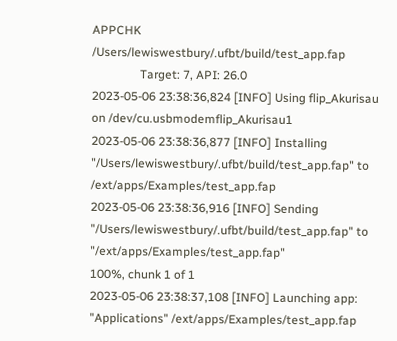APPCHK  /Users/lewiswestbury/.ufbt/build/test_app.fap
                Target: 7, API: 26.0
2023-05-06 23:38:36,824 [INFO] Using flip_Akurisau on /dev/cu.usbmodemflip_Akurisau1
2023-05-06 23:38:36,877 [INFO] Installing "/Users/lewiswestbury/.ufbt/build/test_app.fap" to /ext/apps/Examples/test_app.fap
2023-05-06 23:38:36,916 [INFO] Sending "/Users/lewiswestbury/.ufbt/build/test_app.fap" to "/ext/apps/Examples/test_app.fap"
100%, chunk 1 of 1
2023-05-06 23:38:37,108 [INFO] Launching app: "Applications" /ext/apps/Examples/test_app.fap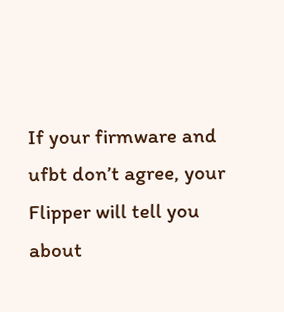If your firmware and ufbt don’t agree, your Flipper will tell you about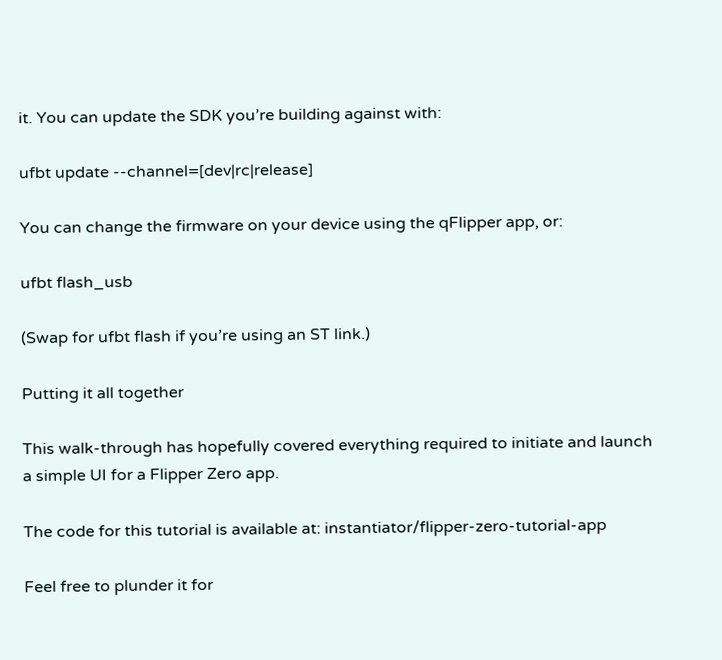it. You can update the SDK you’re building against with:

ufbt update --channel=[dev|rc|release]

You can change the firmware on your device using the qFlipper app, or:

ufbt flash_usb

(Swap for ufbt flash if you’re using an ST link.)

Putting it all together

This walk-through has hopefully covered everything required to initiate and launch a simple UI for a Flipper Zero app.

The code for this tutorial is available at: instantiator/flipper-zero-tutorial-app

Feel free to plunder it for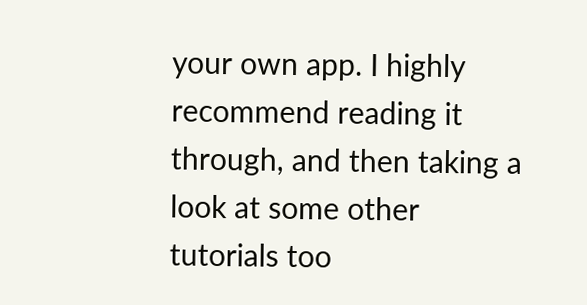your own app. I highly recommend reading it through, and then taking a look at some other tutorials too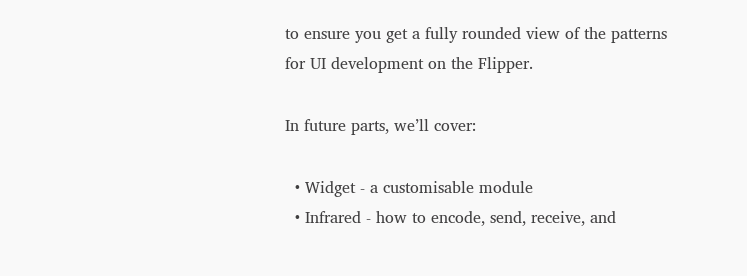to ensure you get a fully rounded view of the patterns for UI development on the Flipper.

In future parts, we’ll cover:

  • Widget - a customisable module
  • Infrared - how to encode, send, receive, and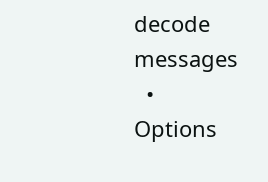decode messages
  • Options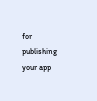for publishing your app